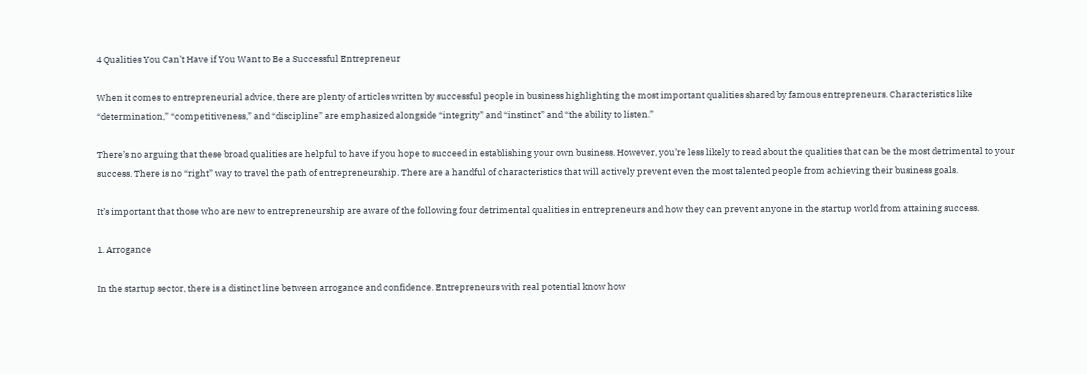4 Qualities You Can’t Have if You Want to Be a Successful Entrepreneur

When it comes to entrepreneurial advice, there are plenty of articles written by successful people in business highlighting the most important qualities shared by famous entrepreneurs. Characteristics like “determination,” “competitiveness,” and “discipline” are emphasized alongside “integrity” and “instinct” and “the ability to listen.”

There’s no arguing that these broad qualities are helpful to have if you hope to succeed in establishing your own business. However, you’re less likely to read about the qualities that can be the most detrimental to your success. There is no “right” way to travel the path of entrepreneurship. There are a handful of characteristics that will actively prevent even the most talented people from achieving their business goals.

It’s important that those who are new to entrepreneurship are aware of the following four detrimental qualities in entrepreneurs and how they can prevent anyone in the startup world from attaining success.

1. Arrogance

In the startup sector, there is a distinct line between arrogance and confidence. Entrepreneurs with real potential know how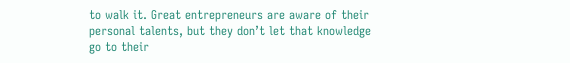to walk it. Great entrepreneurs are aware of their personal talents, but they don’t let that knowledge go to their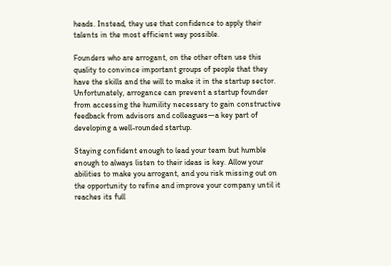heads. Instead, they use that confidence to apply their talents in the most efficient way possible.

Founders who are arrogant, on the other often use this quality to convince important groups of people that they have the skills and the will to make it in the startup sector. Unfortunately, arrogance can prevent a startup founder from accessing the humility necessary to gain constructive feedback from advisors and colleagues—a key part of developing a well-rounded startup.

Staying confident enough to lead your team but humble enough to always listen to their ideas is key. Allow your abilities to make you arrogant, and you risk missing out on the opportunity to refine and improve your company until it reaches its full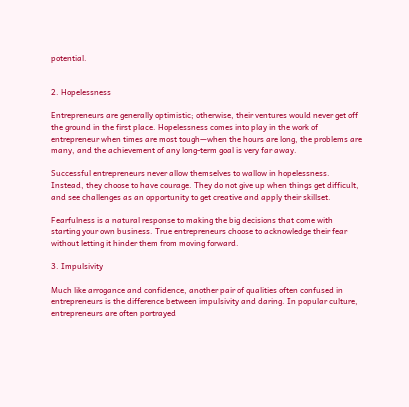potential.


2. Hopelessness

Entrepreneurs are generally optimistic; otherwise, their ventures would never get off the ground in the first place. Hopelessness comes into play in the work of entrepreneur when times are most tough—when the hours are long, the problems are many, and the achievement of any long-term goal is very far away.

Successful entrepreneurs never allow themselves to wallow in hopelessness. Instead, they choose to have courage. They do not give up when things get difficult, and see challenges as an opportunity to get creative and apply their skillset.

Fearfulness is a natural response to making the big decisions that come with starting your own business. True entrepreneurs choose to acknowledge their fear without letting it hinder them from moving forward.

3. Impulsivity

Much like arrogance and confidence, another pair of qualities often confused in entrepreneurs is the difference between impulsivity and daring. In popular culture, entrepreneurs are often portrayed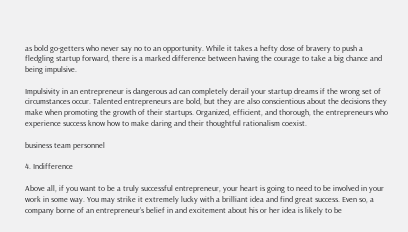as bold go-getters who never say no to an opportunity. While it takes a hefty dose of bravery to push a fledgling startup forward, there is a marked difference between having the courage to take a big chance and being impulsive.

Impulsivity in an entrepreneur is dangerous ad can completely derail your startup dreams if the wrong set of circumstances occur. Talented entrepreneurs are bold, but they are also conscientious about the decisions they make when promoting the growth of their startups. Organized, efficient, and thorough, the entrepreneurs who experience success know how to make daring and their thoughtful rationalism coexist.

business team personnel

4. Indifference

Above all, if you want to be a truly successful entrepreneur, your heart is going to need to be involved in your work in some way. You may strike it extremely lucky with a brilliant idea and find great success. Even so, a company borne of an entrepreneur’s belief in and excitement about his or her idea is likely to be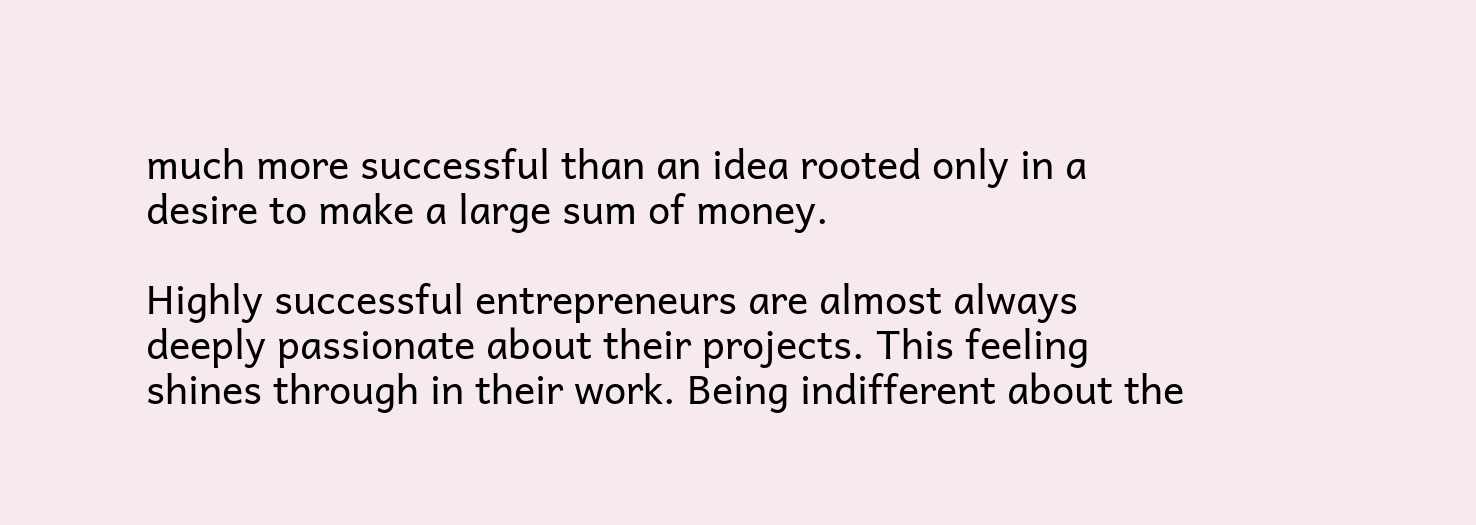much more successful than an idea rooted only in a desire to make a large sum of money.

Highly successful entrepreneurs are almost always deeply passionate about their projects. This feeling shines through in their work. Being indifferent about the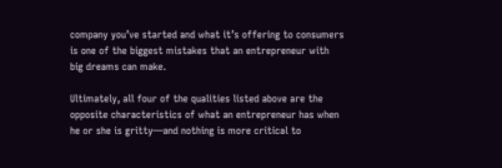company you’ve started and what it’s offering to consumers is one of the biggest mistakes that an entrepreneur with big dreams can make.

Ultimately, all four of the qualities listed above are the opposite characteristics of what an entrepreneur has when he or she is gritty—and nothing is more critical to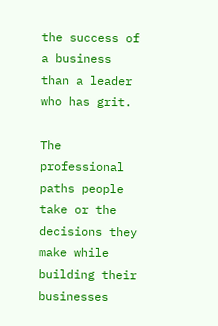the success of a business than a leader who has grit.

The professional paths people take or the decisions they make while building their businesses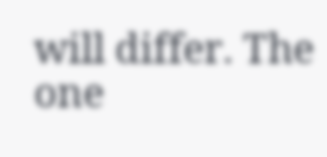will differ. The one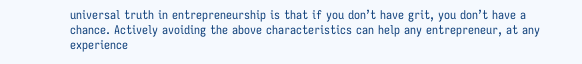universal truth in entrepreneurship is that if you don’t have grit, you don’t have a chance. Actively avoiding the above characteristics can help any entrepreneur, at any experience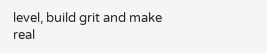level, build grit and make real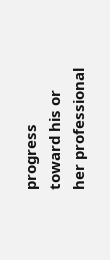progress toward his or her professional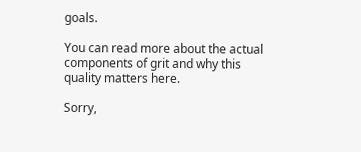goals.

You can read more about the actual components of grit and why this quality matters here.

Sorry,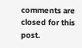comments are closed for this post.